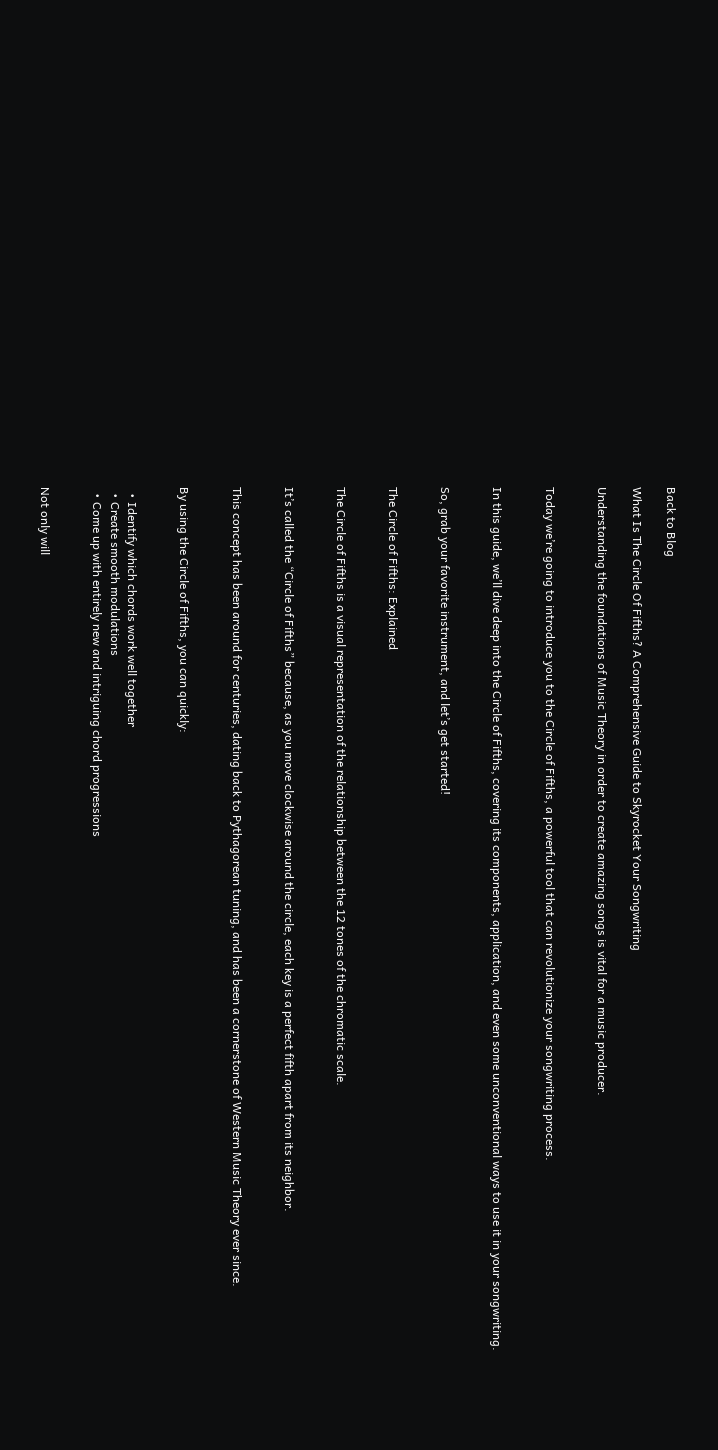Back to Blog

What Is The Circle Of Fifths? A Comprehensive Guide to Skyrocket Your Songwriting

Understanding the foundations of Music Theory in order to create amazing songs is vital for a music producer.


Today we’re going to introduce you to the Circle of Fifths, a powerful tool that can revolutionize your songwriting process.


In this guide, we’ll dive deep into the Circle of Fifths, covering its components, application, and even some unconventional ways to use it in your songwriting.


So, grab your favorite instrument, and let’s get started!


The Circle of Fifths: Explained


The Circle of Fifths is a visual representation of the relationship between the 12 tones of the chromatic scale.


It’s called the “Circle of Fifths” because, as you move clockwise around the circle, each key is a perfect fifth apart from its neighbor.


This concept has been around for centuries, dating back to Pythagorean tuning, and has been a cornerstone of Western Music Theory ever since.


By using the Circle of Fifths, you can quickly:


  • Identify which chords work well together
  • Create smooth modulations
  • Come up with entirely new and intriguing chord progressions


Not only will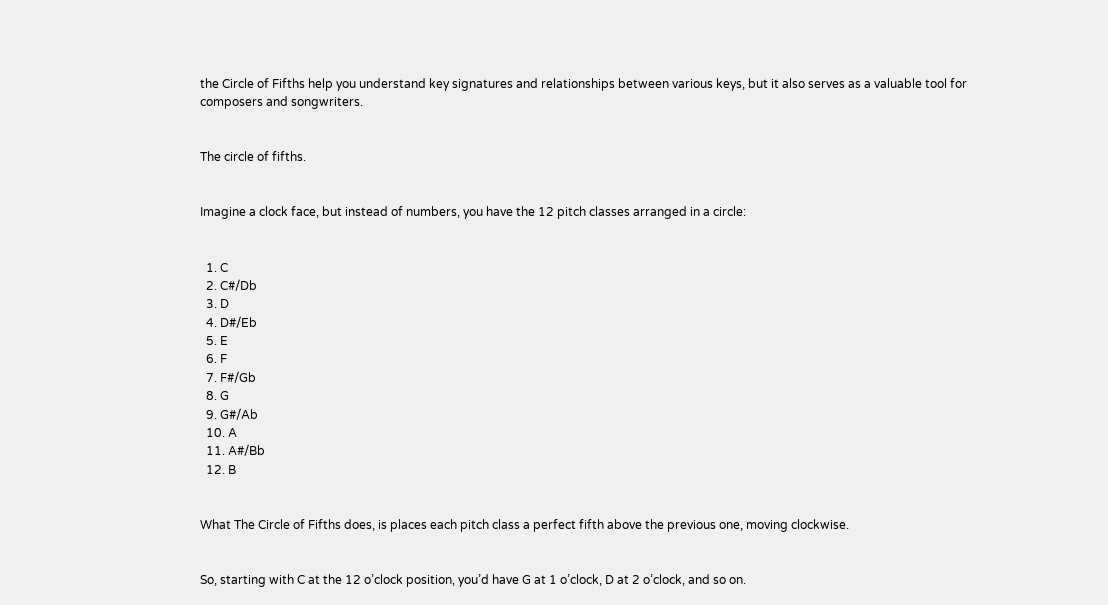the Circle of Fifths help you understand key signatures and relationships between various keys, but it also serves as a valuable tool for composers and songwriters.


The circle of fifths.


Imagine a clock face, but instead of numbers, you have the 12 pitch classes arranged in a circle:


  1. C
  2. C#/Db
  3. D
  4. D#/Eb
  5. E
  6. F
  7. F#/Gb
  8. G
  9. G#/Ab
  10. A
  11. A#/Bb
  12. B


What The Circle of Fifths does, is places each pitch class a perfect fifth above the previous one, moving clockwise.


So, starting with C at the 12 o’clock position, you’d have G at 1 o’clock, D at 2 o’clock, and so on.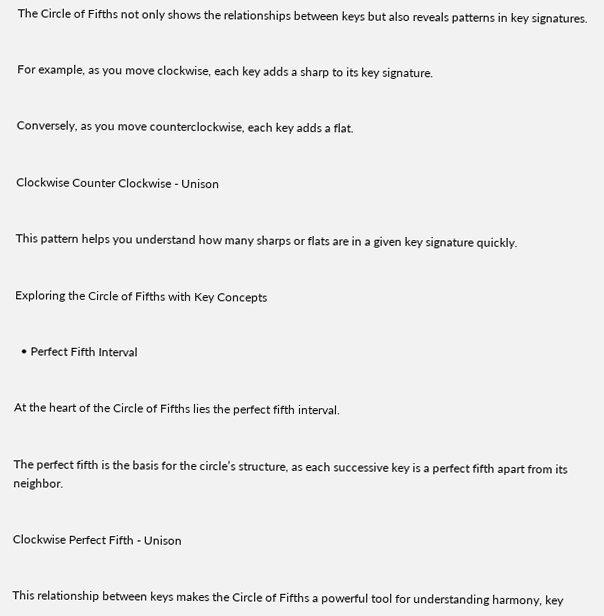The Circle of Fifths not only shows the relationships between keys but also reveals patterns in key signatures.


For example, as you move clockwise, each key adds a sharp to its key signature.


Conversely, as you move counterclockwise, each key adds a flat.


Clockwise Counter Clockwise - Unison


This pattern helps you understand how many sharps or flats are in a given key signature quickly.


Exploring the Circle of Fifths with Key Concepts


  • Perfect Fifth Interval


At the heart of the Circle of Fifths lies the perfect fifth interval.


The perfect fifth is the basis for the circle’s structure, as each successive key is a perfect fifth apart from its neighbor.


Clockwise Perfect Fifth - Unison


This relationship between keys makes the Circle of Fifths a powerful tool for understanding harmony, key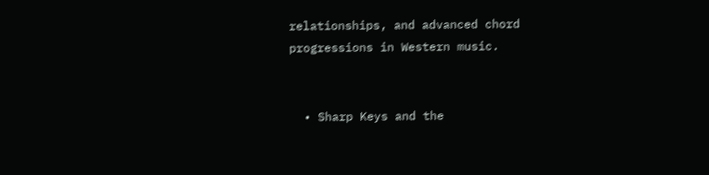relationships, and advanced chord progressions in Western music.


  • Sharp Keys and the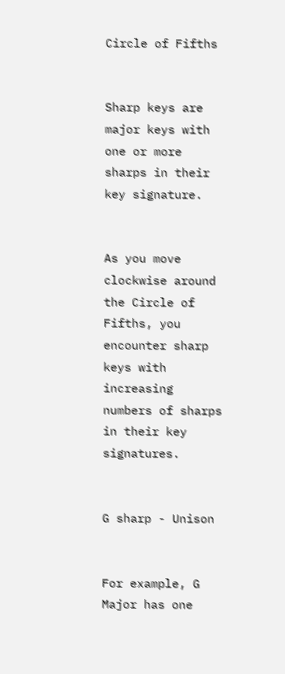Circle of Fifths


Sharp keys are major keys with one or more sharps in their key signature.


As you move clockwise around the Circle of Fifths, you encounter sharp keys with increasing numbers of sharps in their key signatures.


G sharp - Unison


For example, G Major has one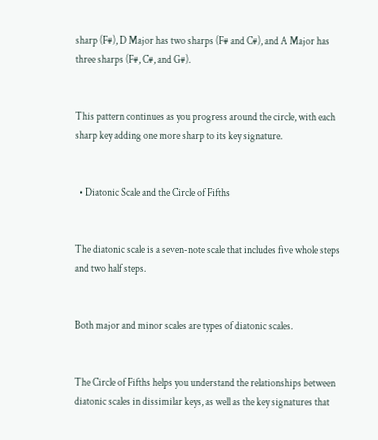sharp (F#), D Major has two sharps (F# and C#), and A Major has three sharps (F#, C#, and G#).


This pattern continues as you progress around the circle, with each sharp key adding one more sharp to its key signature.


  • Diatonic Scale and the Circle of Fifths


The diatonic scale is a seven-note scale that includes five whole steps and two half steps.


Both major and minor scales are types of diatonic scales.


The Circle of Fifths helps you understand the relationships between diatonic scales in dissimilar keys, as well as the key signatures that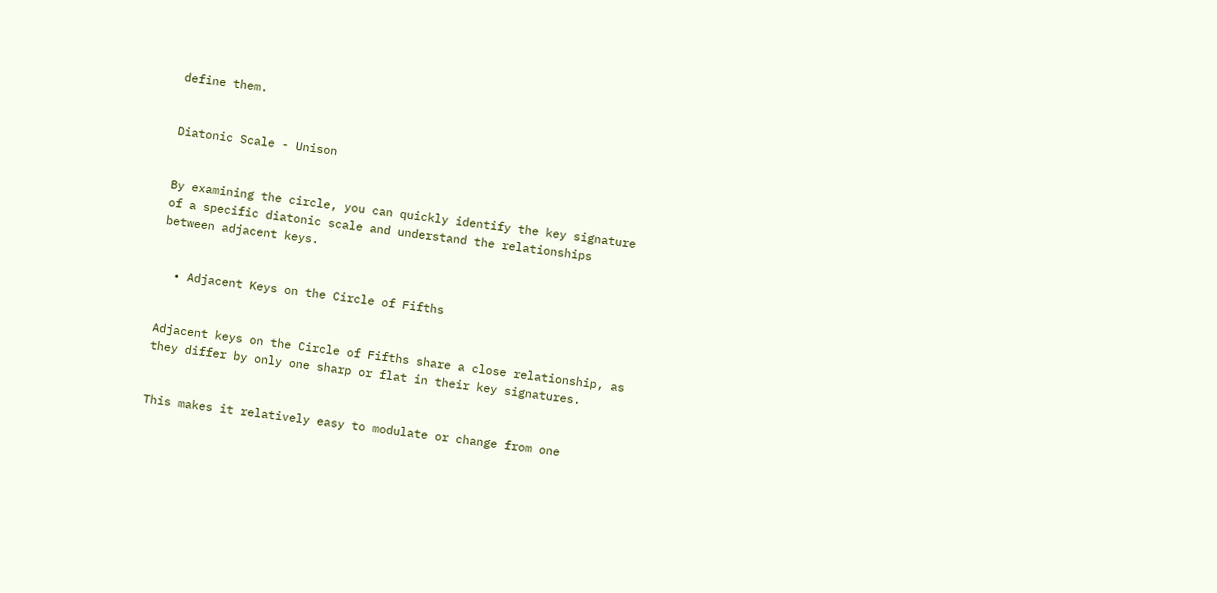define them.


Diatonic Scale - Unison


By examining the circle, you can quickly identify the key signature of a specific diatonic scale and understand the relationships between adjacent keys.


  • Adjacent Keys on the Circle of Fifths


Adjacent keys on the Circle of Fifths share a close relationship, as they differ by only one sharp or flat in their key signatures.


This makes it relatively easy to modulate or change from one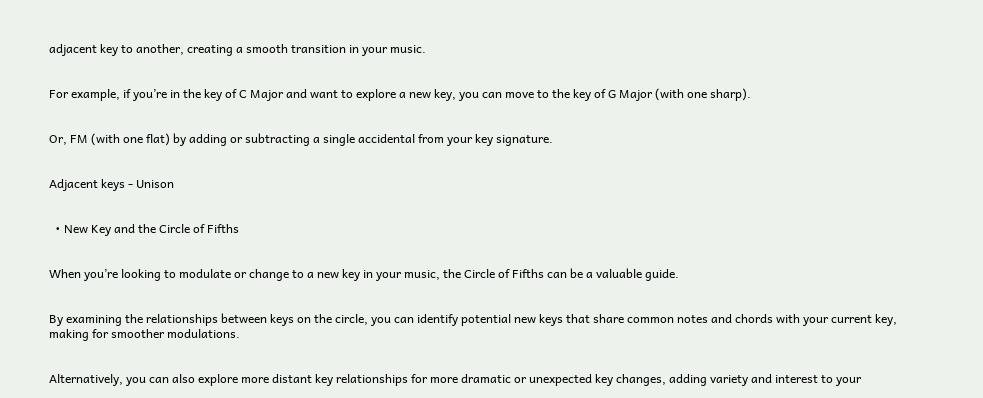adjacent key to another, creating a smooth transition in your music.


For example, if you’re in the key of C Major and want to explore a new key, you can move to the key of G Major (with one sharp).


Or, FM (with one flat) by adding or subtracting a single accidental from your key signature.


Adjacent keys - Unison


  • New Key and the Circle of Fifths


When you’re looking to modulate or change to a new key in your music, the Circle of Fifths can be a valuable guide.


By examining the relationships between keys on the circle, you can identify potential new keys that share common notes and chords with your current key, making for smoother modulations.


Alternatively, you can also explore more distant key relationships for more dramatic or unexpected key changes, adding variety and interest to your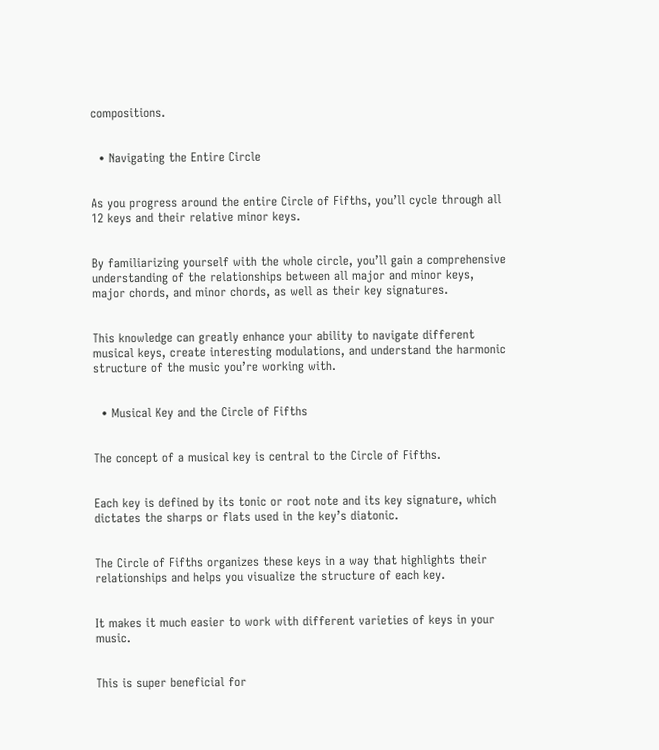compositions.


  • Navigating the Entire Circle


As you progress around the entire Circle of Fifths, you’ll cycle through all 12 keys and their relative minor keys.


By familiarizing yourself with the whole circle, you’ll gain a comprehensive understanding of the relationships between all major and minor keys, major chords, and minor chords, as well as their key signatures.


This knowledge can greatly enhance your ability to navigate different musical keys, create interesting modulations, and understand the harmonic structure of the music you’re working with.


  • Musical Key and the Circle of Fifths


The concept of a musical key is central to the Circle of Fifths.


Each key is defined by its tonic or root note and its key signature, which dictates the sharps or flats used in the key’s diatonic.


The Circle of Fifths organizes these keys in a way that highlights their relationships and helps you visualize the structure of each key.


It makes it much easier to work with different varieties of keys in your music.


This is super beneficial for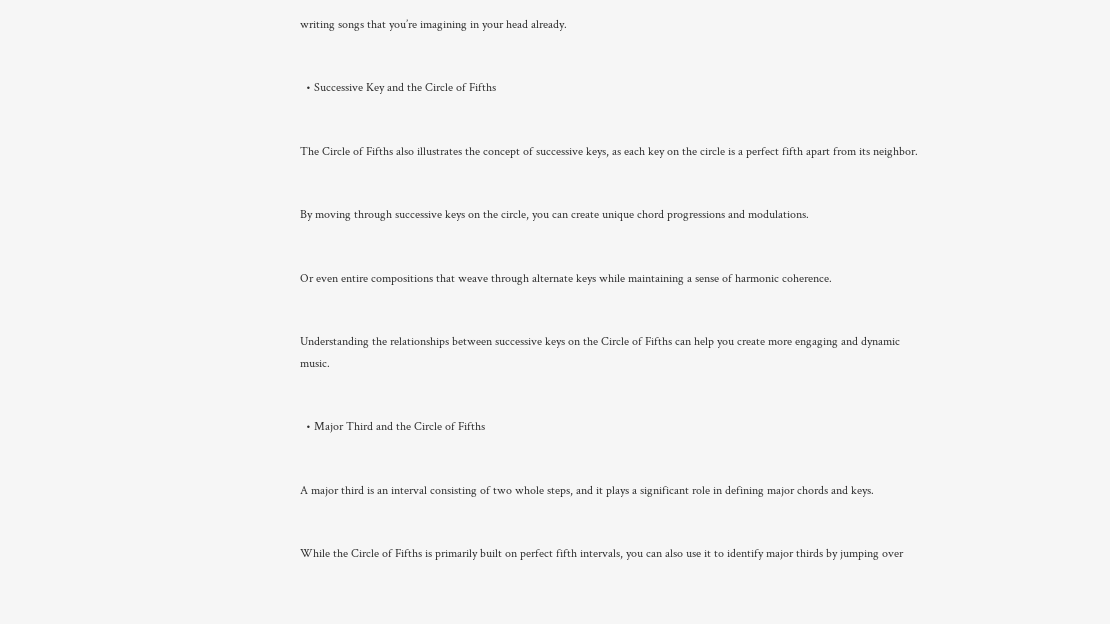writing songs that you’re imagining in your head already.


  • Successive Key and the Circle of Fifths


The Circle of Fifths also illustrates the concept of successive keys, as each key on the circle is a perfect fifth apart from its neighbor.


By moving through successive keys on the circle, you can create unique chord progressions and modulations.


Or even entire compositions that weave through alternate keys while maintaining a sense of harmonic coherence.


Understanding the relationships between successive keys on the Circle of Fifths can help you create more engaging and dynamic music.


  • Major Third and the Circle of Fifths


A major third is an interval consisting of two whole steps, and it plays a significant role in defining major chords and keys.


While the Circle of Fifths is primarily built on perfect fifth intervals, you can also use it to identify major thirds by jumping over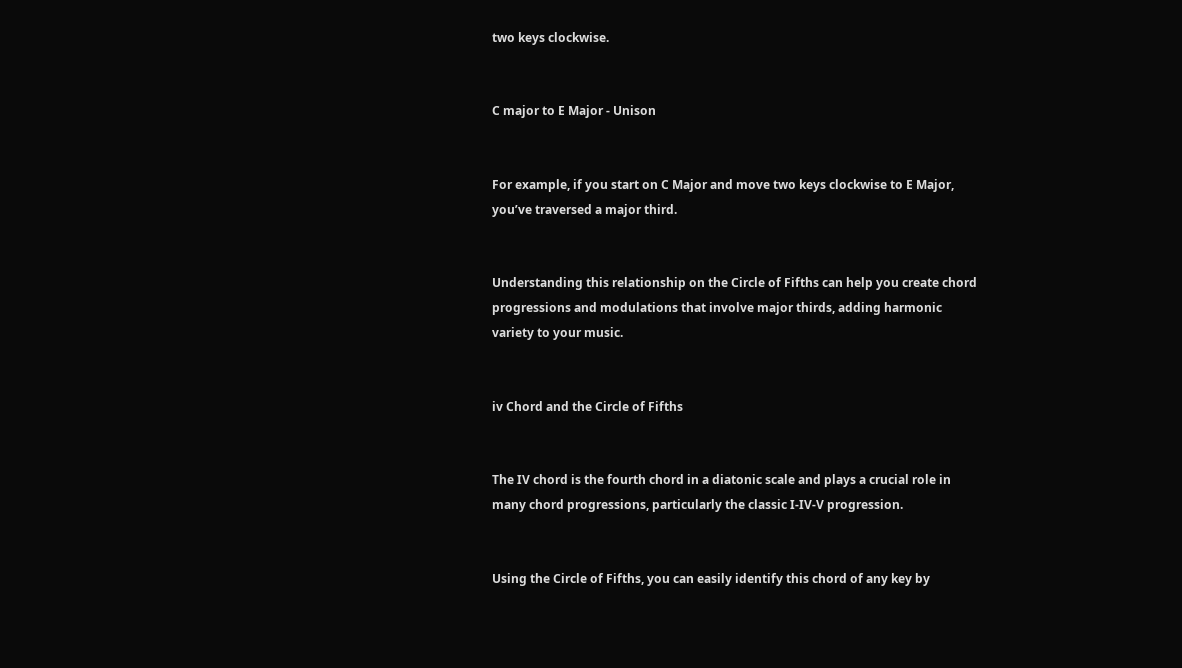two keys clockwise.


C major to E Major - Unison


For example, if you start on C Major and move two keys clockwise to E Major, you’ve traversed a major third.


Understanding this relationship on the Circle of Fifths can help you create chord progressions and modulations that involve major thirds, adding harmonic variety to your music.


iv Chord and the Circle of Fifths


The IV chord is the fourth chord in a diatonic scale and plays a crucial role in many chord progressions, particularly the classic I-IV-V progression.


Using the Circle of Fifths, you can easily identify this chord of any key by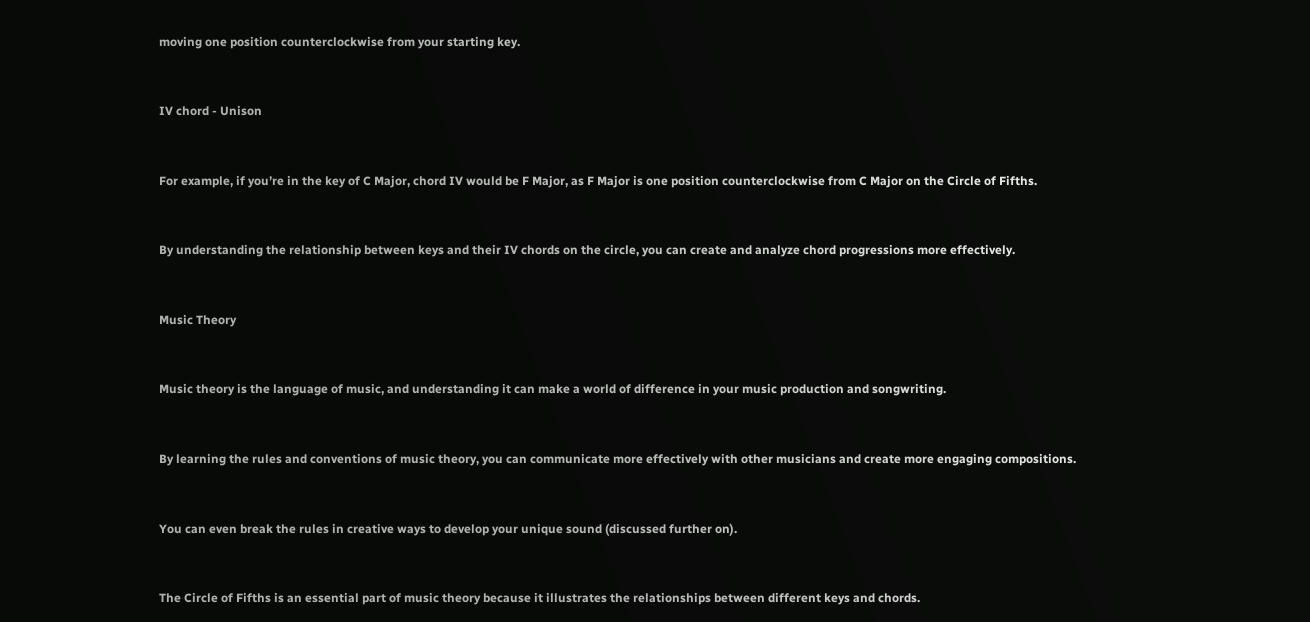moving one position counterclockwise from your starting key.


IV chord - Unison


For example, if you’re in the key of C Major, chord IV would be F Major, as F Major is one position counterclockwise from C Major on the Circle of Fifths.


By understanding the relationship between keys and their IV chords on the circle, you can create and analyze chord progressions more effectively.


Music Theory


Music theory is the language of music, and understanding it can make a world of difference in your music production and songwriting.


By learning the rules and conventions of music theory, you can communicate more effectively with other musicians and create more engaging compositions.


You can even break the rules in creative ways to develop your unique sound (discussed further on).


The Circle of Fifths is an essential part of music theory because it illustrates the relationships between different keys and chords.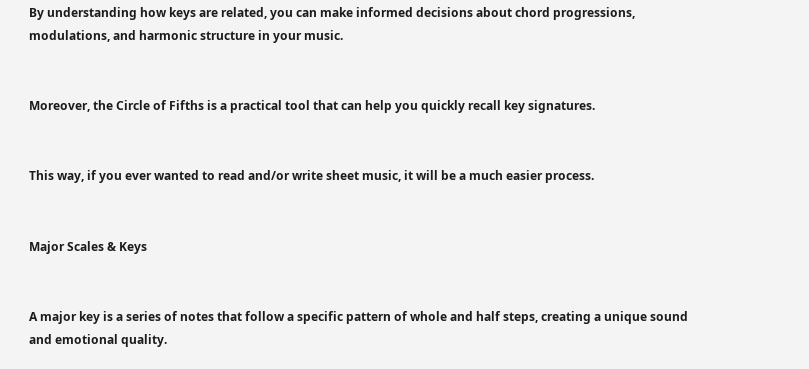By understanding how keys are related, you can make informed decisions about chord progressions, modulations, and harmonic structure in your music.


Moreover, the Circle of Fifths is a practical tool that can help you quickly recall key signatures.


This way, if you ever wanted to read and/or write sheet music, it will be a much easier process.


Major Scales & Keys


A major key is a series of notes that follow a specific pattern of whole and half steps, creating a unique sound and emotional quality.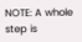NOTE: A whole step is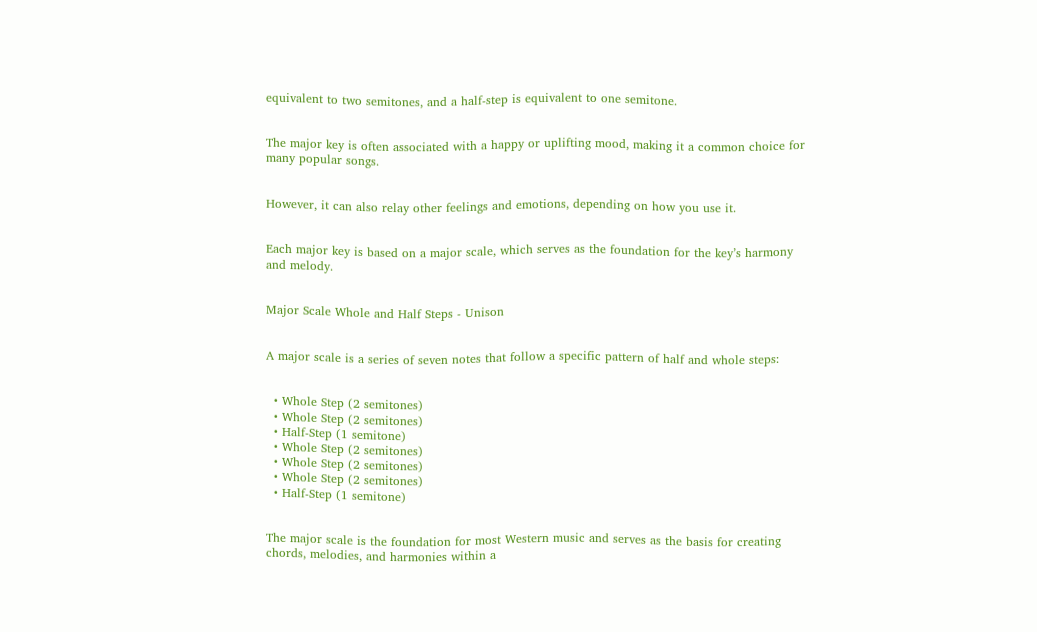equivalent to two semitones, and a half-step is equivalent to one semitone.


The major key is often associated with a happy or uplifting mood, making it a common choice for many popular songs.


However, it can also relay other feelings and emotions, depending on how you use it.


Each major key is based on a major scale, which serves as the foundation for the key’s harmony and melody.


Major Scale Whole and Half Steps - Unison


A major scale is a series of seven notes that follow a specific pattern of half and whole steps:


  • Whole Step (2 semitones)
  • Whole Step (2 semitones)
  • Half-Step (1 semitone)
  • Whole Step (2 semitones)
  • Whole Step (2 semitones)
  • Whole Step (2 semitones)
  • Half-Step (1 semitone)


The major scale is the foundation for most Western music and serves as the basis for creating chords, melodies, and harmonies within a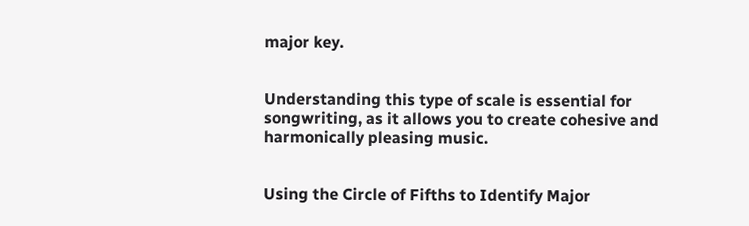major key.


Understanding this type of scale is essential for songwriting, as it allows you to create cohesive and harmonically pleasing music.


Using the Circle of Fifths to Identify Major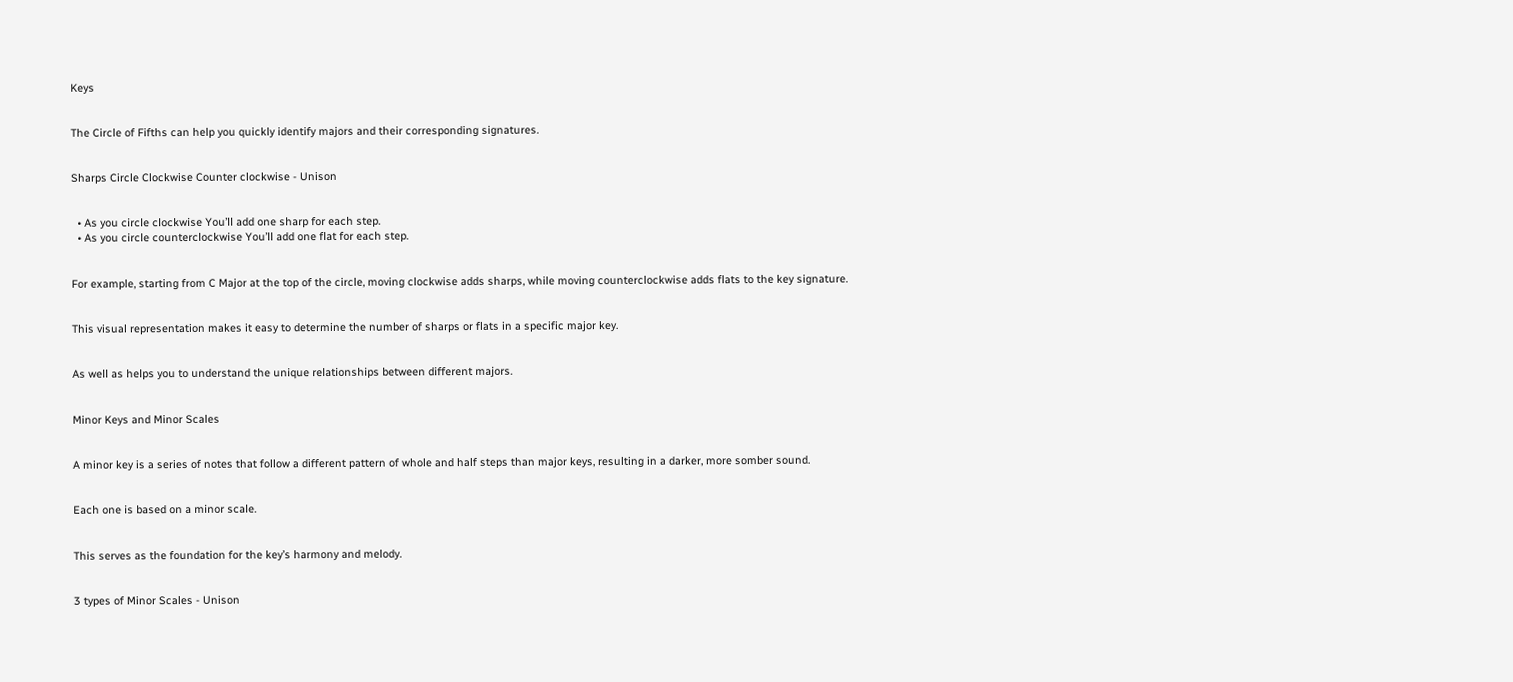Keys


The Circle of Fifths can help you quickly identify majors and their corresponding signatures.


Sharps Circle Clockwise Counter clockwise - Unison


  • As you circle clockwise You’ll add one sharp for each step.
  • As you circle counterclockwise You’ll add one flat for each step.


For example, starting from C Major at the top of the circle, moving clockwise adds sharps, while moving counterclockwise adds flats to the key signature.


This visual representation makes it easy to determine the number of sharps or flats in a specific major key.


As well as helps you to understand the unique relationships between different majors.


Minor Keys and Minor Scales


A minor key is a series of notes that follow a different pattern of whole and half steps than major keys, resulting in a darker, more somber sound.


Each one is based on a minor scale.


This serves as the foundation for the key’s harmony and melody.


3 types of Minor Scales - Unison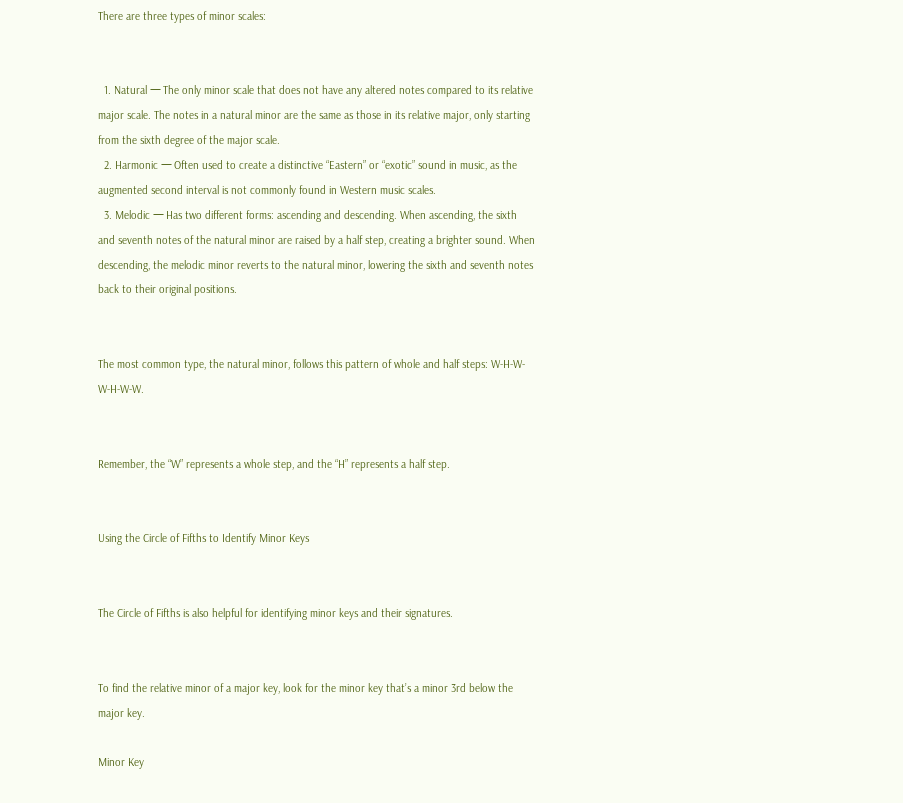There are three types of minor scales:


  1. Natural 一 The only minor scale that does not have any altered notes compared to its relative major scale. The notes in a natural minor are the same as those in its relative major, only starting from the sixth degree of the major scale.
  2. Harmonic 一 Often used to create a distinctive “Eastern” or “exotic” sound in music, as the augmented second interval is not commonly found in Western music scales.
  3. Melodic 一 Has two different forms: ascending and descending. When ascending, the sixth and seventh notes of the natural minor are raised by a half step, creating a brighter sound. When descending, the melodic minor reverts to the natural minor, lowering the sixth and seventh notes back to their original positions.


The most common type, the natural minor, follows this pattern of whole and half steps: W-H-W-W-H-W-W.


Remember, the “W” represents a whole step, and the “H” represents a half step.


Using the Circle of Fifths to Identify Minor Keys


The Circle of Fifths is also helpful for identifying minor keys and their signatures.


To find the relative minor of a major key, look for the minor key that’s a minor 3rd below the major key.

Minor Key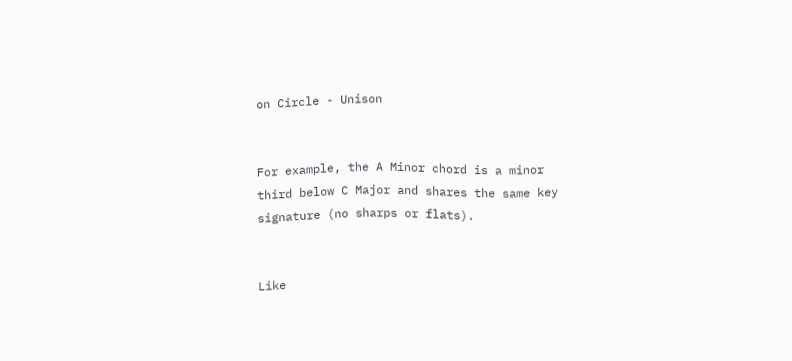on Circle - Unison


For example, the A Minor chord is a minor third below C Major and shares the same key signature (no sharps or flats).


Like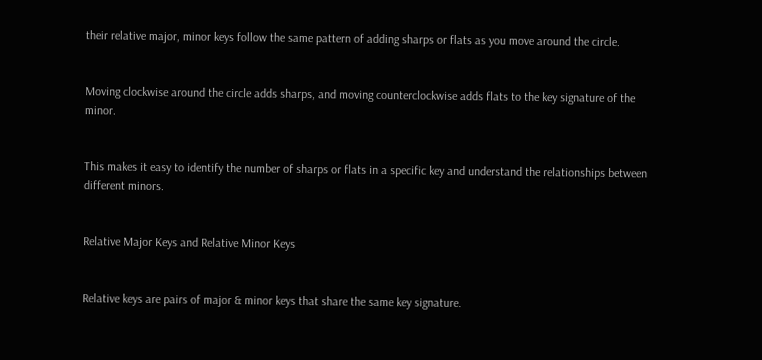their relative major, minor keys follow the same pattern of adding sharps or flats as you move around the circle.


Moving clockwise around the circle adds sharps, and moving counterclockwise adds flats to the key signature of the minor.


This makes it easy to identify the number of sharps or flats in a specific key and understand the relationships between different minors.


Relative Major Keys and Relative Minor Keys


Relative keys are pairs of major & minor keys that share the same key signature.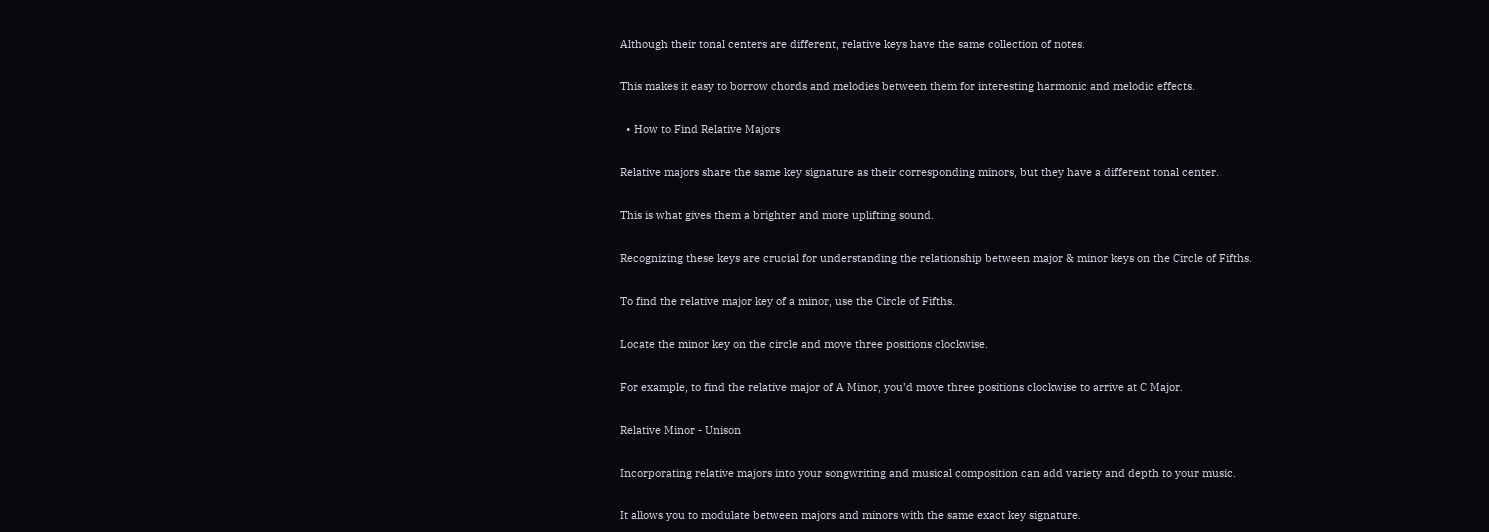Although their tonal centers are different, relative keys have the same collection of notes.


This makes it easy to borrow chords and melodies between them for interesting harmonic and melodic effects.


  • How to Find Relative Majors


Relative majors share the same key signature as their corresponding minors, but they have a different tonal center.


This is what gives them a brighter and more uplifting sound.


Recognizing these keys are crucial for understanding the relationship between major & minor keys on the Circle of Fifths.


To find the relative major key of a minor, use the Circle of Fifths.


Locate the minor key on the circle and move three positions clockwise.


For example, to find the relative major of A Minor, you’d move three positions clockwise to arrive at C Major.


Relative Minor - Unison


Incorporating relative majors into your songwriting and musical composition can add variety and depth to your music.


It allows you to modulate between majors and minors with the same exact key signature.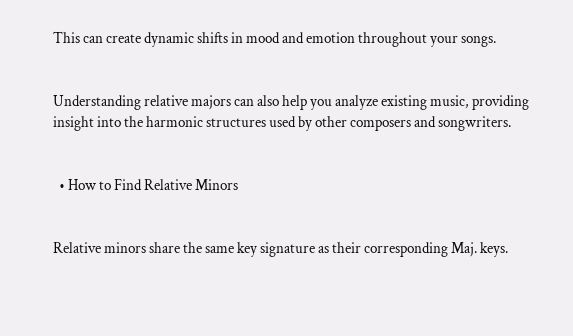This can create dynamic shifts in mood and emotion throughout your songs.


Understanding relative majors can also help you analyze existing music, providing insight into the harmonic structures used by other composers and songwriters.


  • How to Find Relative Minors


Relative minors share the same key signature as their corresponding Maj. keys.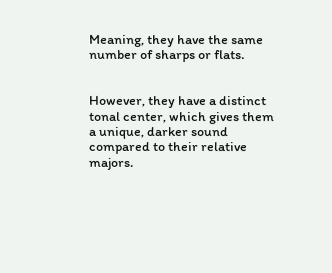Meaning, they have the same number of sharps or flats.


However, they have a distinct tonal center, which gives them a unique, darker sound compared to their relative majors.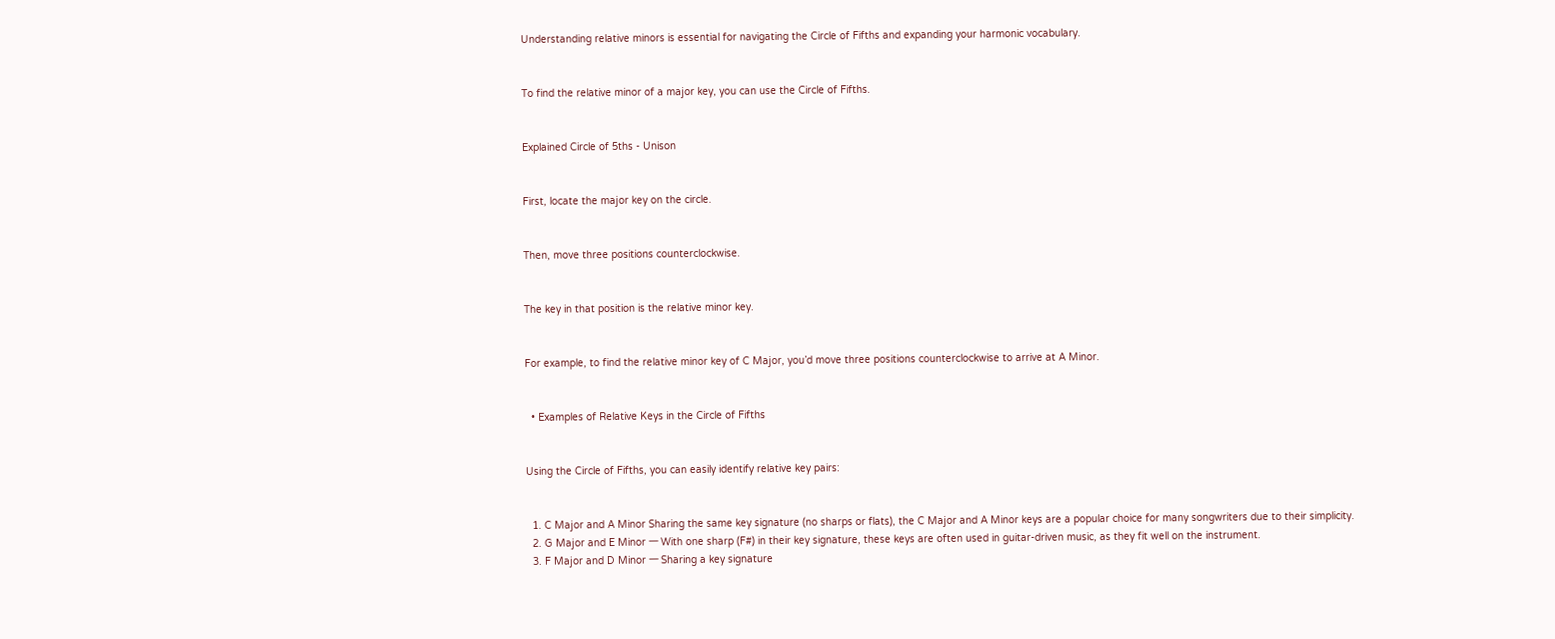Understanding relative minors is essential for navigating the Circle of Fifths and expanding your harmonic vocabulary.


To find the relative minor of a major key, you can use the Circle of Fifths.


Explained Circle of 5ths - Unison


First, locate the major key on the circle.


Then, move three positions counterclockwise.


The key in that position is the relative minor key.


For example, to find the relative minor key of C Major, you’d move three positions counterclockwise to arrive at A Minor.


  • Examples of Relative Keys in the Circle of Fifths


Using the Circle of Fifths, you can easily identify relative key pairs:


  1. C Major and A Minor Sharing the same key signature (no sharps or flats), the C Major and A Minor keys are a popular choice for many songwriters due to their simplicity.
  2. G Major and E Minor 一 With one sharp (F#) in their key signature, these keys are often used in guitar-driven music, as they fit well on the instrument.
  3. F Major and D Minor 一 Sharing a key signature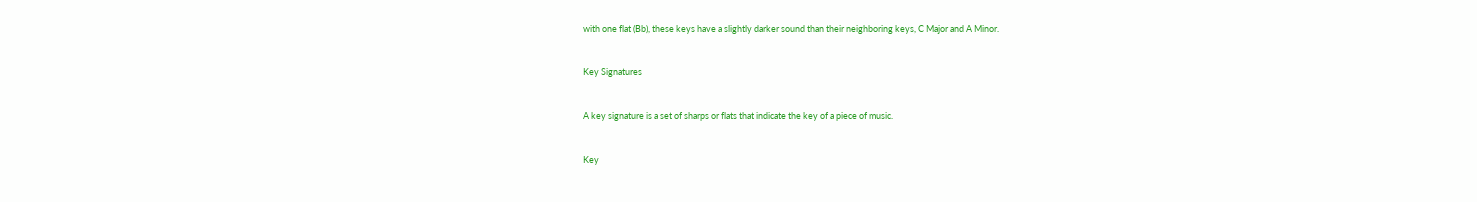with one flat (Bb), these keys have a slightly darker sound than their neighboring keys, C Major and A Minor.


Key Signatures


A key signature is a set of sharps or flats that indicate the key of a piece of music.


Key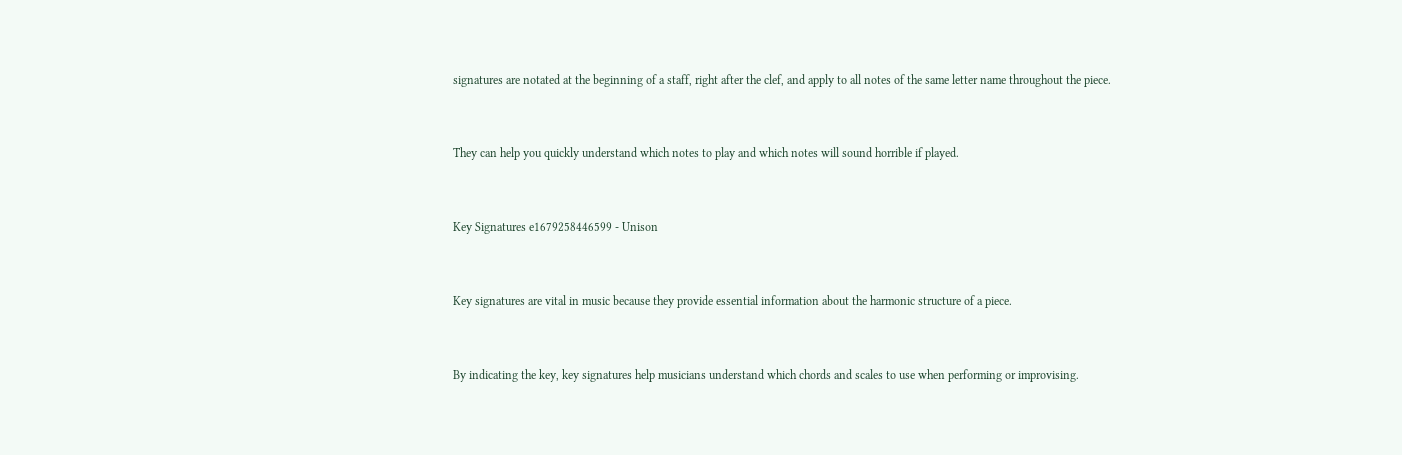signatures are notated at the beginning of a staff, right after the clef, and apply to all notes of the same letter name throughout the piece.


They can help you quickly understand which notes to play and which notes will sound horrible if played.


Key Signatures e1679258446599 - Unison


Key signatures are vital in music because they provide essential information about the harmonic structure of a piece.


By indicating the key, key signatures help musicians understand which chords and scales to use when performing or improvising.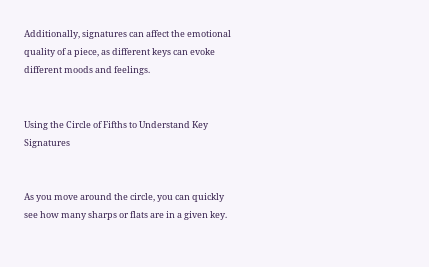Additionally, signatures can affect the emotional quality of a piece, as different keys can evoke different moods and feelings.


Using the Circle of Fifths to Understand Key Signatures


As you move around the circle, you can quickly see how many sharps or flats are in a given key.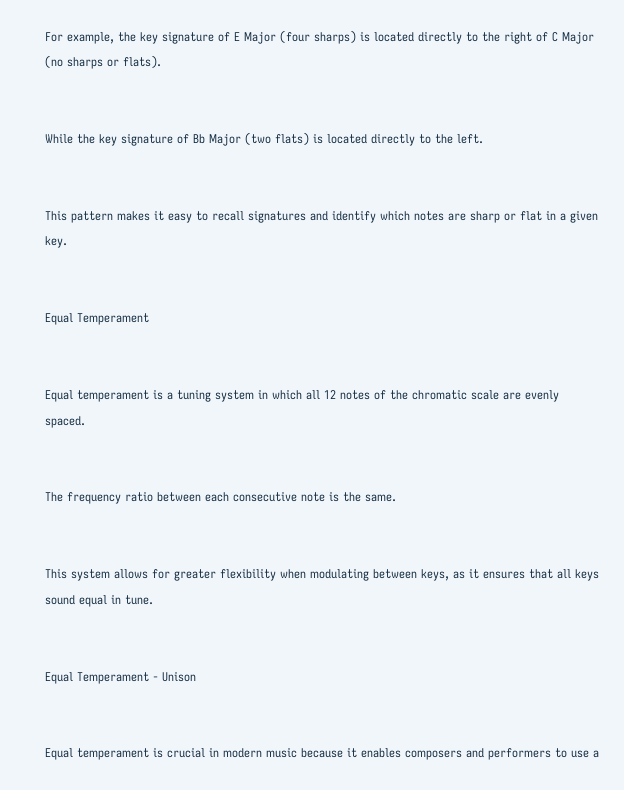For example, the key signature of E Major (four sharps) is located directly to the right of C Major (no sharps or flats).


While the key signature of Bb Major (two flats) is located directly to the left.


This pattern makes it easy to recall signatures and identify which notes are sharp or flat in a given key.


Equal Temperament


Equal temperament is a tuning system in which all 12 notes of the chromatic scale are evenly spaced.


The frequency ratio between each consecutive note is the same.


This system allows for greater flexibility when modulating between keys, as it ensures that all keys sound equal in tune.


Equal Temperament - Unison


Equal temperament is crucial in modern music because it enables composers and performers to use a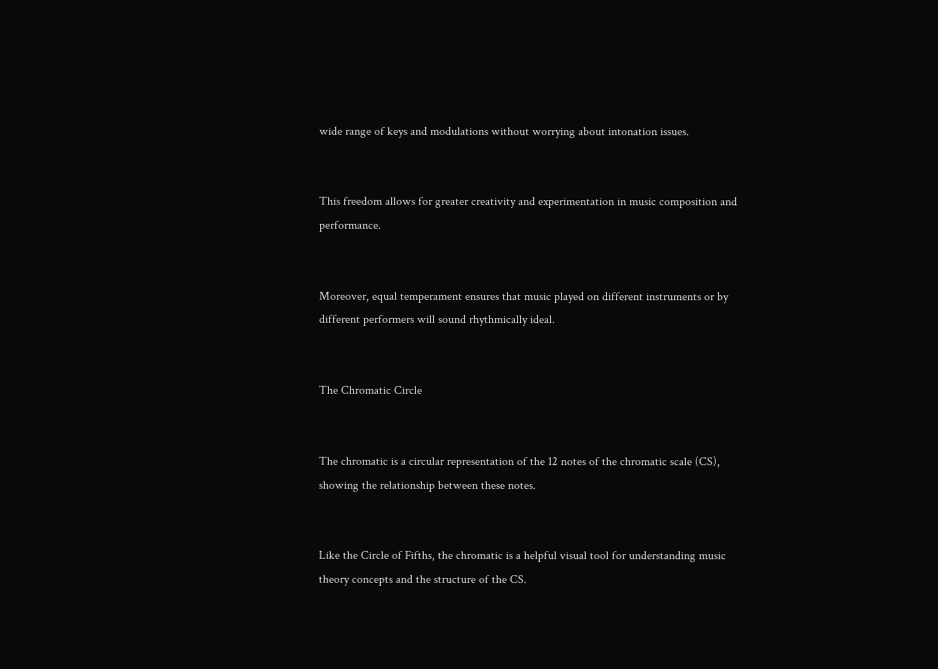wide range of keys and modulations without worrying about intonation issues.


This freedom allows for greater creativity and experimentation in music composition and performance.


Moreover, equal temperament ensures that music played on different instruments or by different performers will sound rhythmically ideal.


The Chromatic Circle


The chromatic is a circular representation of the 12 notes of the chromatic scale (CS), showing the relationship between these notes.


Like the Circle of Fifths, the chromatic is a helpful visual tool for understanding music theory concepts and the structure of the CS.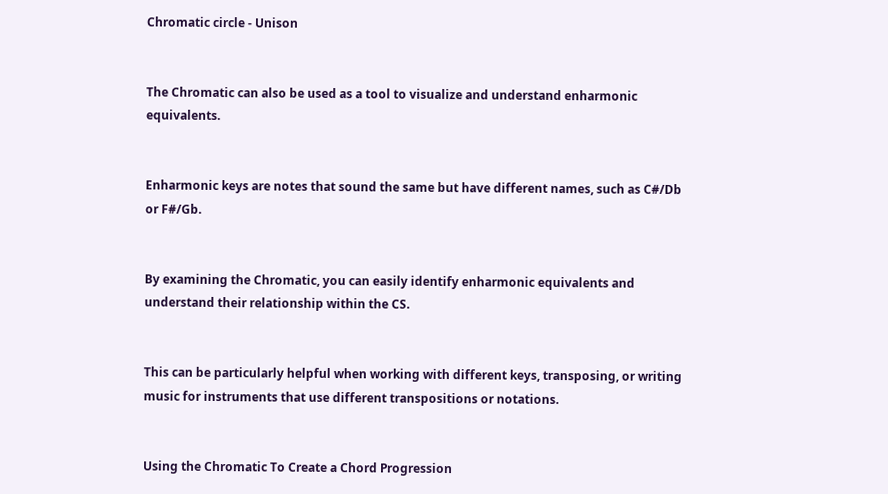Chromatic circle - Unison


The Chromatic can also be used as a tool to visualize and understand enharmonic equivalents.


Enharmonic keys are notes that sound the same but have different names, such as C#/Db or F#/Gb.


By examining the Chromatic, you can easily identify enharmonic equivalents and understand their relationship within the CS.


This can be particularly helpful when working with different keys, transposing, or writing music for instruments that use different transpositions or notations.


Using the Chromatic To Create a Chord Progression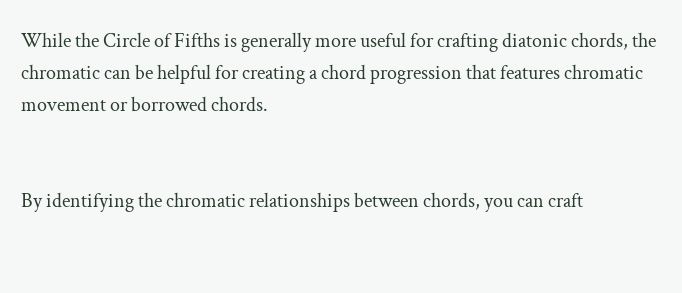While the Circle of Fifths is generally more useful for crafting diatonic chords, the chromatic can be helpful for creating a chord progression that features chromatic movement or borrowed chords.


By identifying the chromatic relationships between chords, you can craft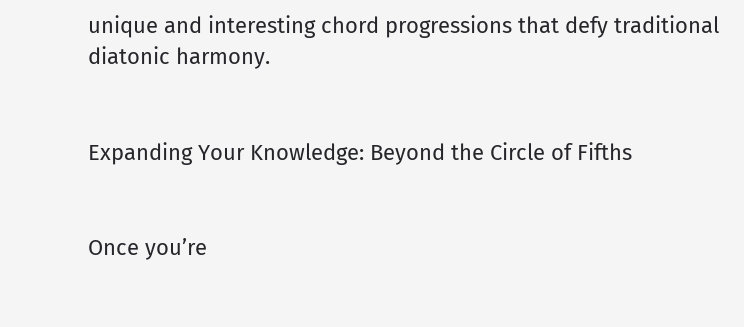unique and interesting chord progressions that defy traditional diatonic harmony.


Expanding Your Knowledge: Beyond the Circle of Fifths


Once you’re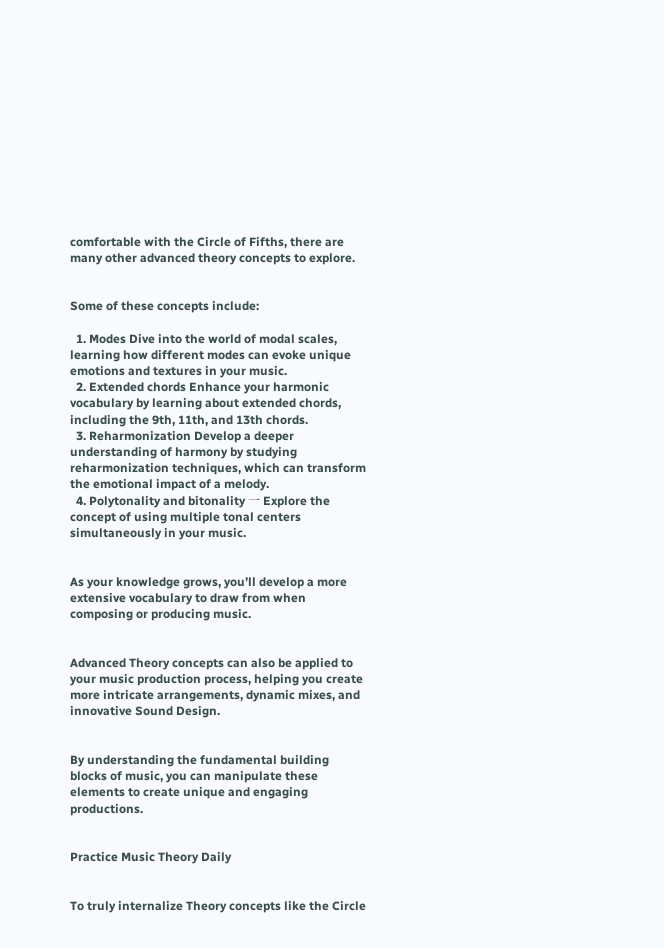comfortable with the Circle of Fifths, there are many other advanced theory concepts to explore.


Some of these concepts include:

  1. Modes Dive into the world of modal scales, learning how different modes can evoke unique emotions and textures in your music.
  2. Extended chords Enhance your harmonic vocabulary by learning about extended chords, including the 9th, 11th, and 13th chords.
  3. Reharmonization Develop a deeper understanding of harmony by studying reharmonization techniques, which can transform the emotional impact of a melody.
  4. Polytonality and bitonality 一 Explore the concept of using multiple tonal centers simultaneously in your music.


As your knowledge grows, you’ll develop a more extensive vocabulary to draw from when composing or producing music.


Advanced Theory concepts can also be applied to your music production process, helping you create more intricate arrangements, dynamic mixes, and innovative Sound Design.


By understanding the fundamental building blocks of music, you can manipulate these elements to create unique and engaging productions.


Practice Music Theory Daily


To truly internalize Theory concepts like the Circle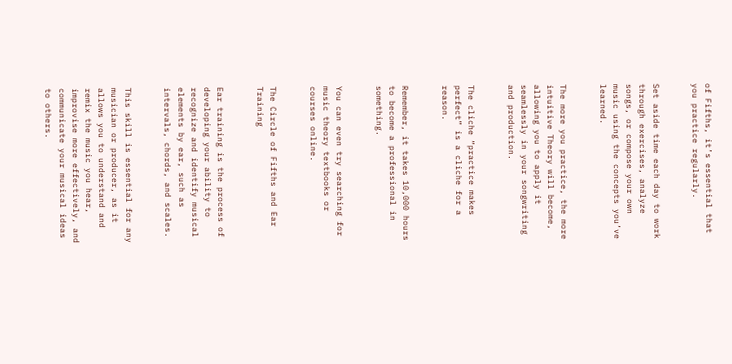of Fifths, it’s essential that you practice regularly.


Set aside time each day to work through exercises, analyze songs, or compose your own music using the concepts you’ve learned.


The more you practice, the more intuitive Theory will become, allowing you to apply it seamlessly in your songwriting and production.


The cliche “practice makes perfect” is a cliche for a reason.


Remember, it takes 10,000 hours to become a professional in something.


You can even try searching for music theory textbooks or courses online.


The Circle of Fifths and Ear Training


Ear training is the process of developing your ability to recognize and identify musical elements by ear, such as intervals, chords, and scales.


This skill is essential for any musician or producer, as it allows you to understand and remix the music you hear, improvise more effectively, and communicate your musical ideas to others.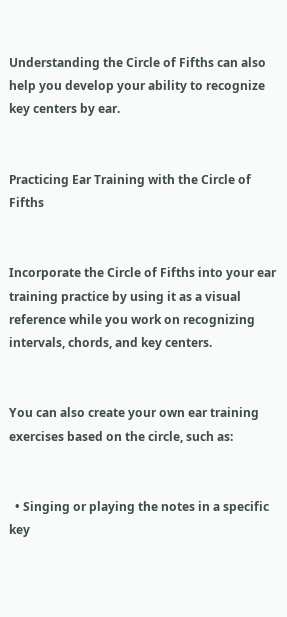Understanding the Circle of Fifths can also help you develop your ability to recognize key centers by ear.


Practicing Ear Training with the Circle of Fifths


Incorporate the Circle of Fifths into your ear training practice by using it as a visual reference while you work on recognizing intervals, chords, and key centers.


You can also create your own ear training exercises based on the circle, such as:


  • Singing or playing the notes in a specific key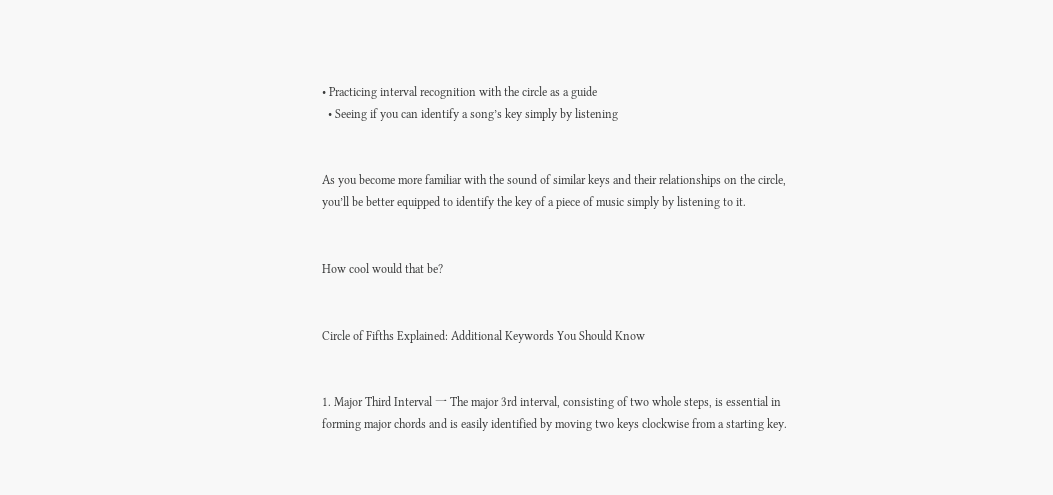• Practicing interval recognition with the circle as a guide
  • Seeing if you can identify a song’s key simply by listening


As you become more familiar with the sound of similar keys and their relationships on the circle, you’ll be better equipped to identify the key of a piece of music simply by listening to it.


How cool would that be?


Circle of Fifths Explained: Additional Keywords You Should Know


1. Major Third Interval 一 The major 3rd interval, consisting of two whole steps, is essential in forming major chords and is easily identified by moving two keys clockwise from a starting key.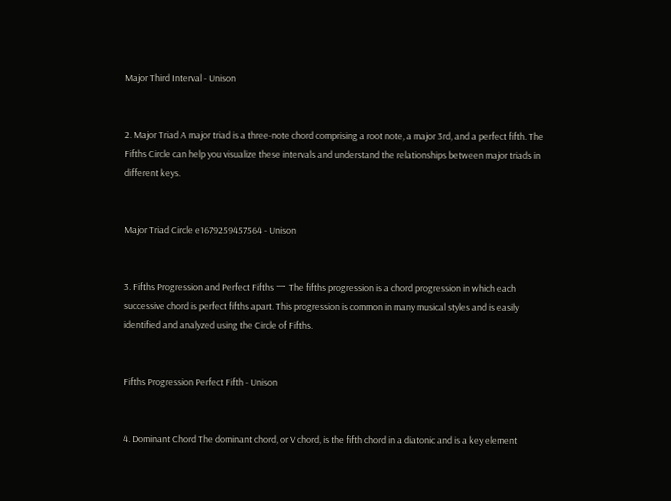Major Third Interval - Unison


2. Major Triad A major triad is a three-note chord comprising a root note, a major 3rd, and a perfect fifth. The Fifths Circle can help you visualize these intervals and understand the relationships between major triads in different keys.


Major Triad Circle e1679259457564 - Unison


3. Fifths Progression and Perfect Fifths 一 The fifths progression is a chord progression in which each successive chord is perfect fifths apart. This progression is common in many musical styles and is easily identified and analyzed using the Circle of Fifths.


Fifths Progression Perfect Fifth - Unison


4. Dominant Chord The dominant chord, or V chord, is the fifth chord in a diatonic and is a key element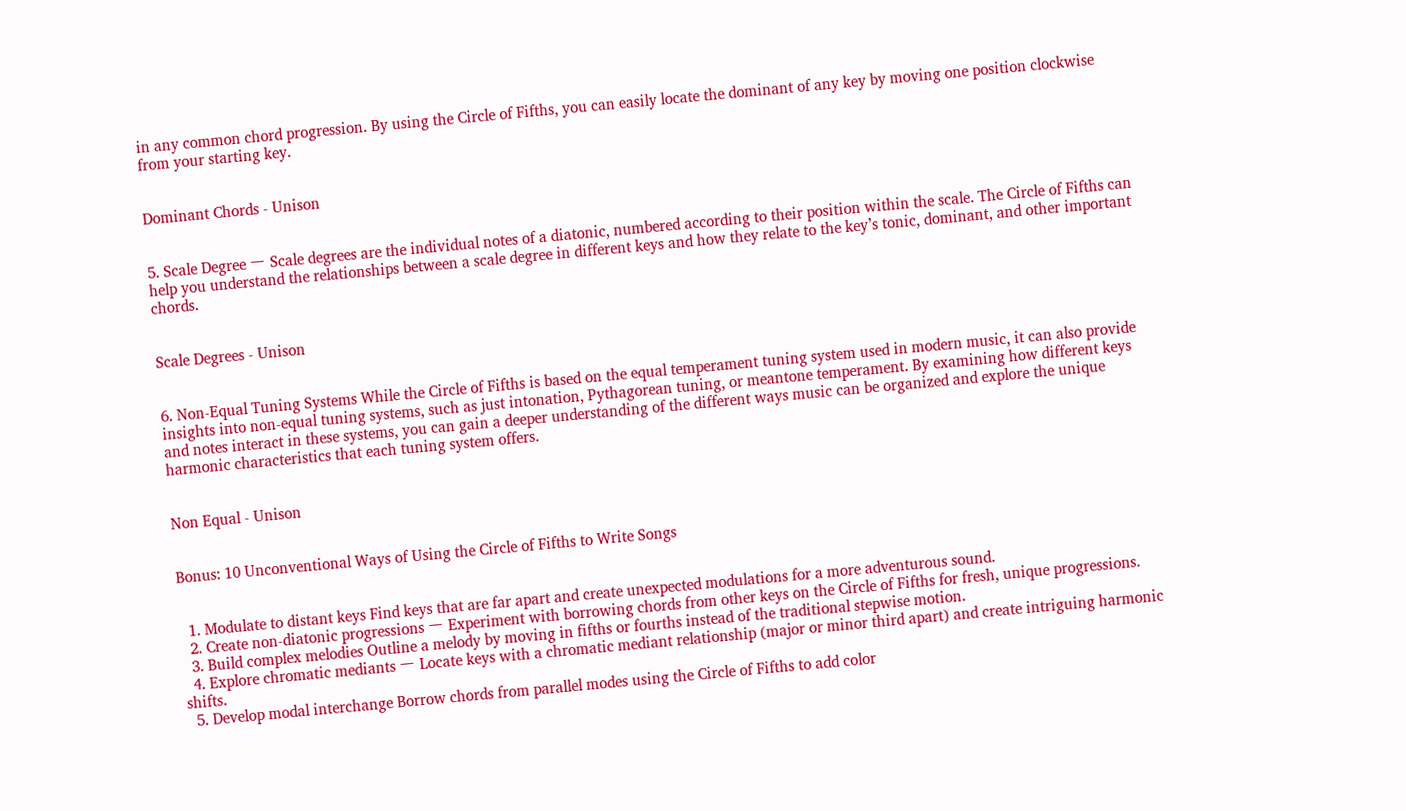in any common chord progression. By using the Circle of Fifths, you can easily locate the dominant of any key by moving one position clockwise from your starting key.


Dominant Chords - Unison


5. Scale Degree 一 Scale degrees are the individual notes of a diatonic, numbered according to their position within the scale. The Circle of Fifths can help you understand the relationships between a scale degree in different keys and how they relate to the key’s tonic, dominant, and other important chords.


Scale Degrees - Unison


6. Non-Equal Tuning Systems While the Circle of Fifths is based on the equal temperament tuning system used in modern music, it can also provide insights into non-equal tuning systems, such as just intonation, Pythagorean tuning, or meantone temperament. By examining how different keys and notes interact in these systems, you can gain a deeper understanding of the different ways music can be organized and explore the unique harmonic characteristics that each tuning system offers.


Non Equal - Unison


Bonus: 10 Unconventional Ways of Using the Circle of Fifths to Write Songs


  1. Modulate to distant keys Find keys that are far apart and create unexpected modulations for a more adventurous sound.
  2. Create non-diatonic progressions 一 Experiment with borrowing chords from other keys on the Circle of Fifths for fresh, unique progressions.
  3. Build complex melodies Outline a melody by moving in fifths or fourths instead of the traditional stepwise motion.
  4. Explore chromatic mediants 一 Locate keys with a chromatic mediant relationship (major or minor third apart) and create intriguing harmonic shifts.
  5. Develop modal interchange Borrow chords from parallel modes using the Circle of Fifths to add color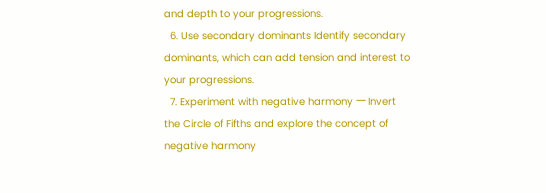and depth to your progressions.
  6. Use secondary dominants Identify secondary dominants, which can add tension and interest to your progressions.
  7. Experiment with negative harmony 一 Invert the Circle of Fifths and explore the concept of negative harmony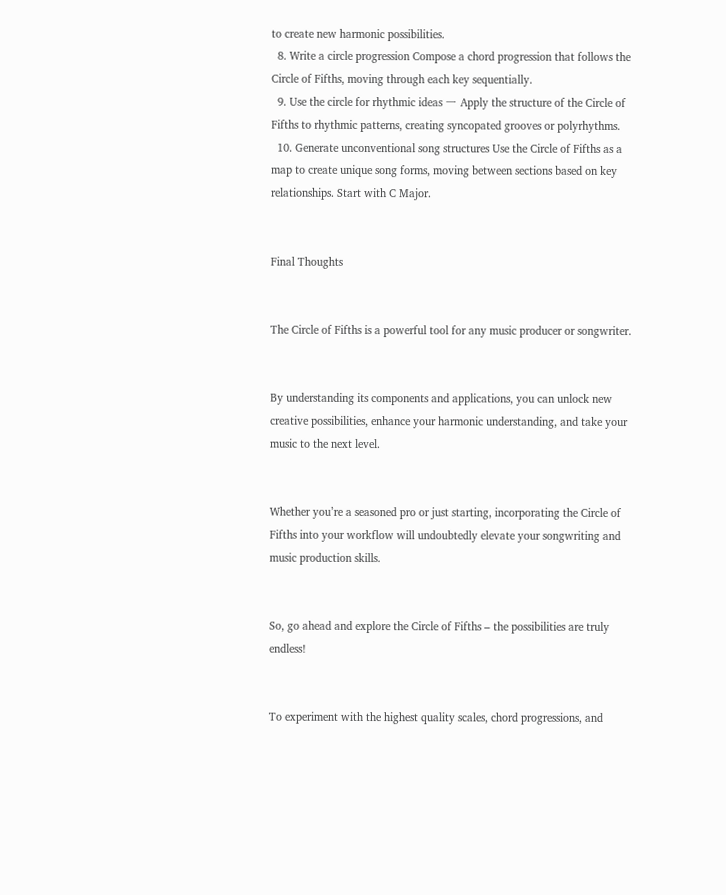to create new harmonic possibilities.
  8. Write a circle progression Compose a chord progression that follows the Circle of Fifths, moving through each key sequentially.
  9. Use the circle for rhythmic ideas 一 Apply the structure of the Circle of Fifths to rhythmic patterns, creating syncopated grooves or polyrhythms.
  10. Generate unconventional song structures Use the Circle of Fifths as a map to create unique song forms, moving between sections based on key relationships. Start with C Major.


Final Thoughts


The Circle of Fifths is a powerful tool for any music producer or songwriter.


By understanding its components and applications, you can unlock new creative possibilities, enhance your harmonic understanding, and take your music to the next level.


Whether you’re a seasoned pro or just starting, incorporating the Circle of Fifths into your workflow will undoubtedly elevate your songwriting and music production skills.


So, go ahead and explore the Circle of Fifths – the possibilities are truly endless!


To experiment with the highest quality scales, chord progressions, and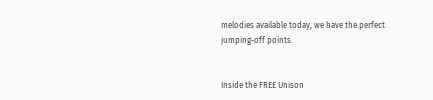melodies available today, we have the perfect jumping-off points.


Inside the FREE Unison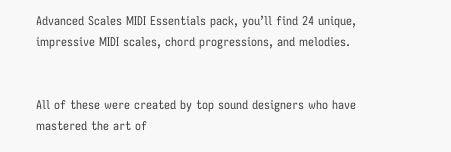Advanced Scales MIDI Essentials pack, you’ll find 24 unique, impressive MIDI scales, chord progressions, and melodies.


All of these were created by top sound designers who have mastered the art of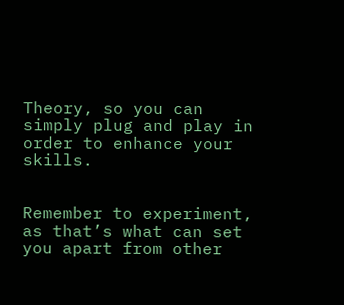Theory, so you can simply plug and play in order to enhance your skills.


Remember to experiment, as that’s what can set you apart from other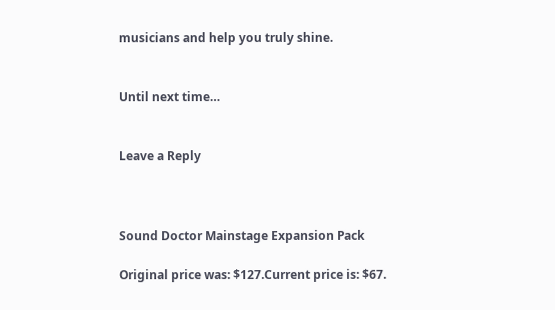musicians and help you truly shine.


Until next time…


Leave a Reply



Sound Doctor Mainstage Expansion Pack

Original price was: $127.Current price is: $67.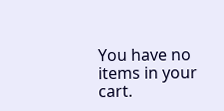You have no items in your cart.